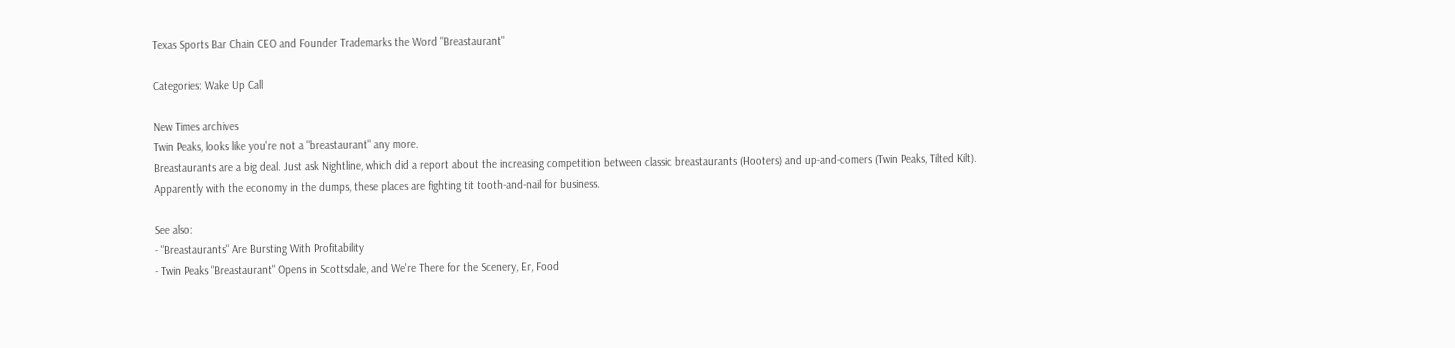Texas Sports Bar Chain CEO and Founder Trademarks the Word "Breastaurant"

Categories: Wake Up Call

New Times archives
Twin Peaks, looks like you're not a "breastaurant" any more.
Breastaurants are a big deal. Just ask Nightline, which did a report about the increasing competition between classic breastaurants (Hooters) and up-and-comers (Twin Peaks, Tilted Kilt). Apparently with the economy in the dumps, these places are fighting tit tooth-and-nail for business.

See also:
- "Breastaurants" Are Bursting With Profitability
- Twin Peaks "Breastaurant" Opens in Scottsdale, and We're There for the Scenery, Er, Food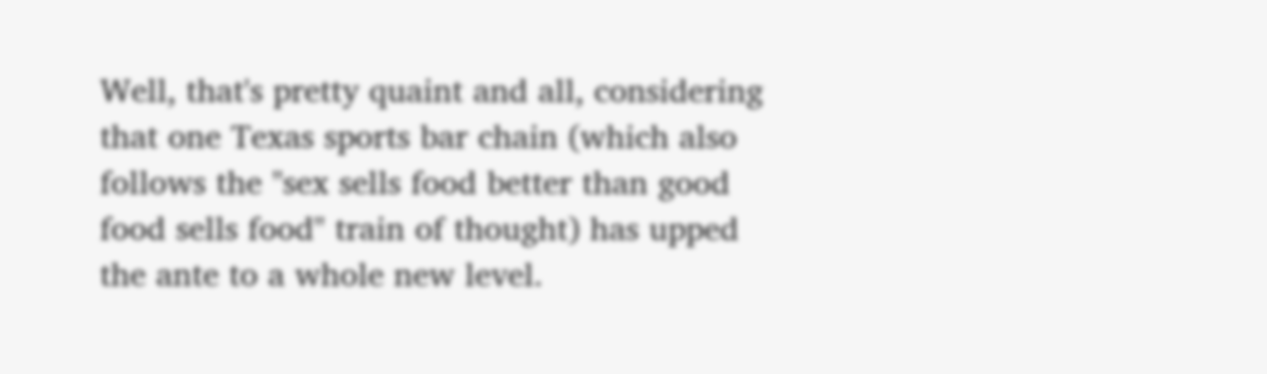Well, that's pretty quaint and all, considering that one Texas sports bar chain (which also follows the "sex sells food better than good food sells food" train of thought) has upped the ante to a whole new level.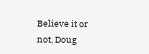Believe it or not, Doug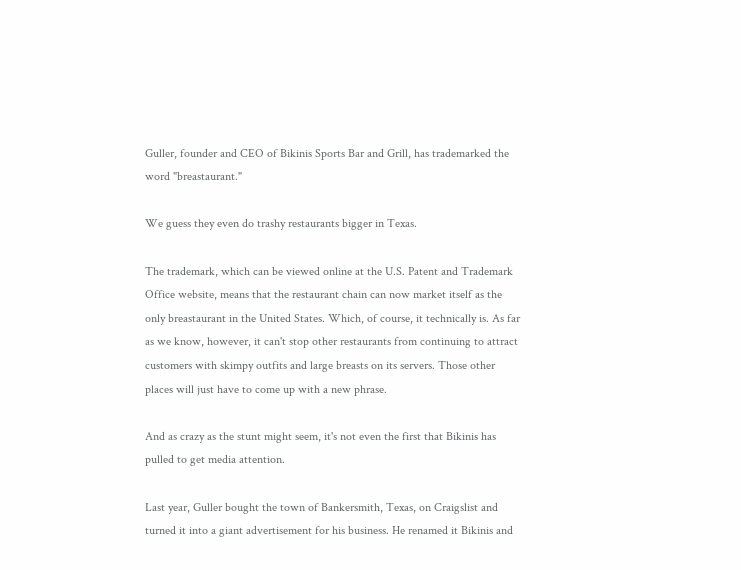Guller, founder and CEO of Bikinis Sports Bar and Grill, has trademarked the word "breastaurant."

We guess they even do trashy restaurants bigger in Texas.

The trademark, which can be viewed online at the U.S. Patent and Trademark Office website, means that the restaurant chain can now market itself as the only breastaurant in the United States. Which, of course, it technically is. As far as we know, however, it can't stop other restaurants from continuing to attract customers with skimpy outfits and large breasts on its servers. Those other places will just have to come up with a new phrase.

And as crazy as the stunt might seem, it's not even the first that Bikinis has pulled to get media attention.

Last year, Guller bought the town of Bankersmith, Texas, on Craigslist and turned it into a giant advertisement for his business. He renamed it Bikinis and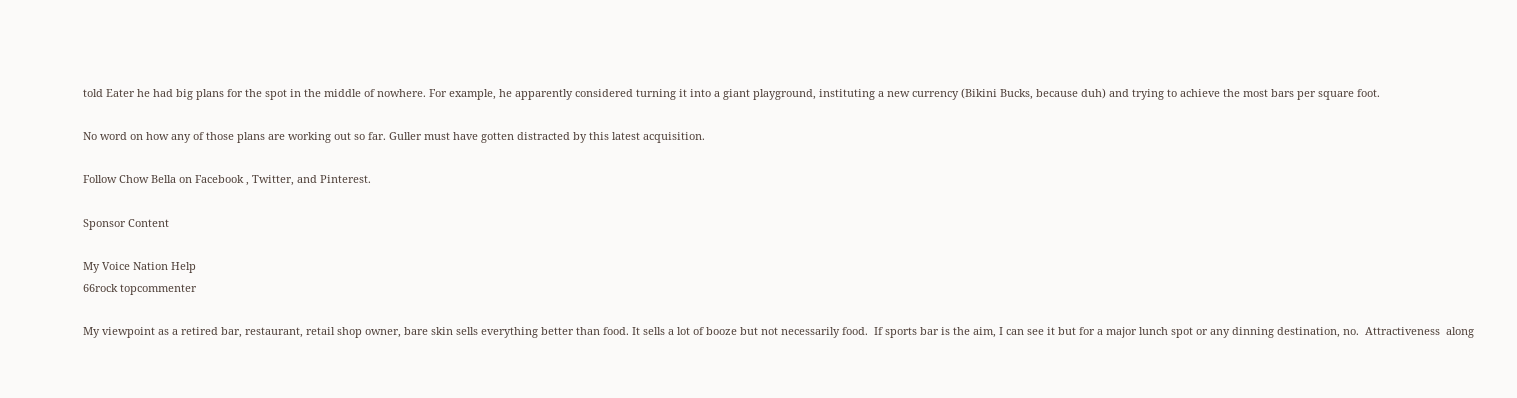told Eater he had big plans for the spot in the middle of nowhere. For example, he apparently considered turning it into a giant playground, instituting a new currency (Bikini Bucks, because duh) and trying to achieve the most bars per square foot.

No word on how any of those plans are working out so far. Guller must have gotten distracted by this latest acquisition.

Follow Chow Bella on Facebook , Twitter, and Pinterest.

Sponsor Content

My Voice Nation Help
66rock topcommenter

My viewpoint as a retired bar, restaurant, retail shop owner, bare skin sells everything better than food. It sells a lot of booze but not necessarily food.  If sports bar is the aim, I can see it but for a major lunch spot or any dinning destination, no.  Attractiveness  along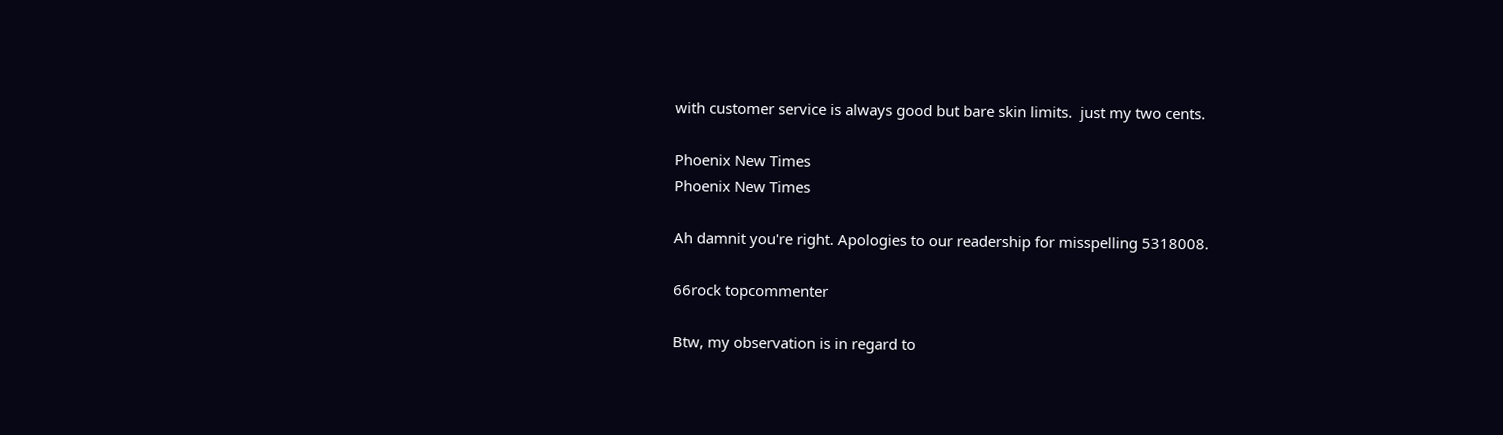with customer service is always good but bare skin limits.  just my two cents.

Phoenix New Times
Phoenix New Times

Ah damnit you're right. Apologies to our readership for misspelling 5318008.

66rock topcommenter

Btw, my observation is in regard to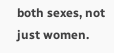both sexes, not just women.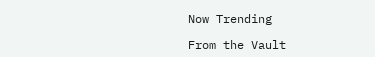Now Trending

From the Vault